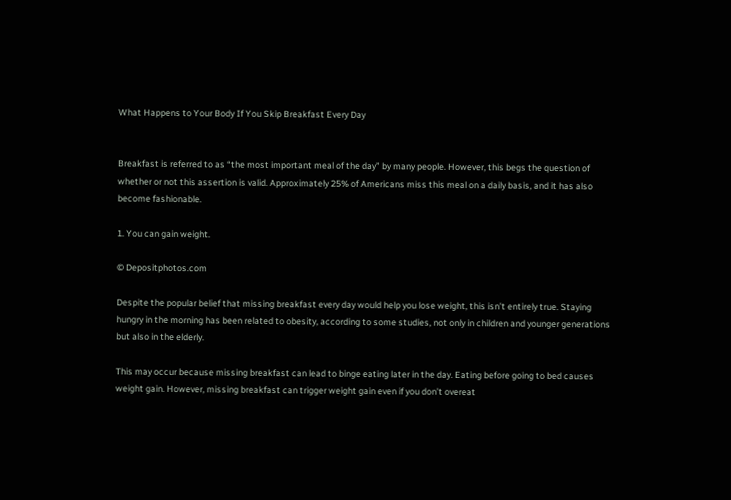What Happens to Your Body If You Skip Breakfast Every Day


Breakfast is referred to as “the most important meal of the day” by many people. However, this begs the question of whether or not this assertion is valid. Approximately 25% of Americans miss this meal on a daily basis, and it has also become fashionable.

1. You can gain weight.

© Depositphotos.com

Despite the popular belief that missing breakfast every day would help you lose weight, this isn’t entirely true. Staying hungry in the morning has been related to obesity, according to some studies, not only in children and younger generations but also in the elderly.

This may occur because missing breakfast can lead to binge eating later in the day. Eating before going to bed causes weight gain. However, missing breakfast can trigger weight gain even if you don’t overeat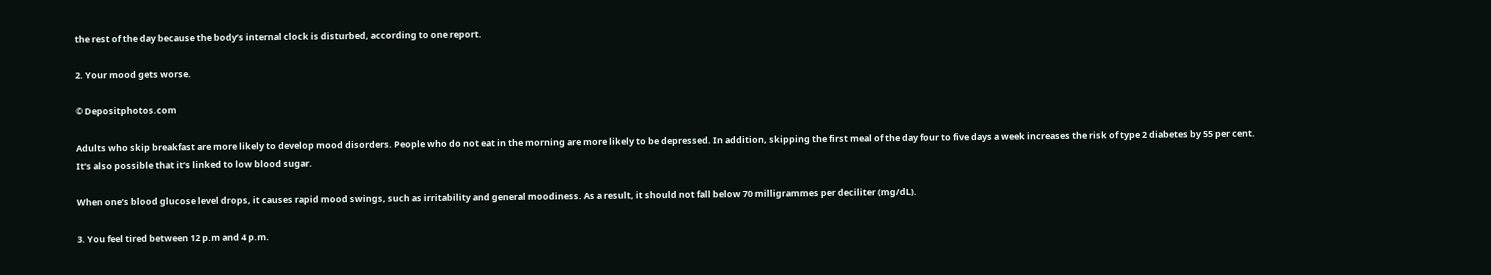the rest of the day because the body’s internal clock is disturbed, according to one report.

2. Your mood gets worse.

© Depositphotos.com

Adults who skip breakfast are more likely to develop mood disorders. People who do not eat in the morning are more likely to be depressed. In addition, skipping the first meal of the day four to five days a week increases the risk of type 2 diabetes by 55 per cent. It’s also possible that it’s linked to low blood sugar.

When one’s blood glucose level drops, it causes rapid mood swings, such as irritability and general moodiness. As a result, it should not fall below 70 milligrammes per deciliter (mg/dL).

3. You feel tired between 12 p.m and 4 p.m.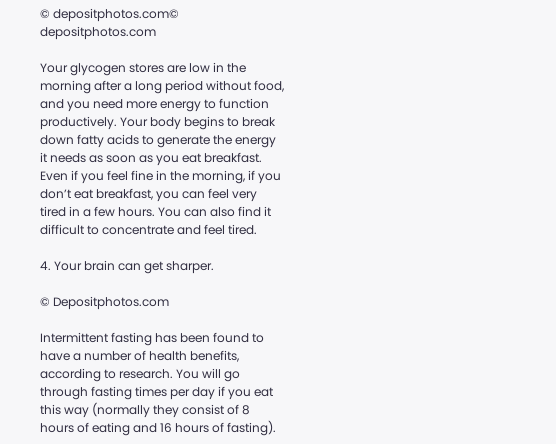© depositphotos.com© depositphotos.com

Your glycogen stores are low in the morning after a long period without food, and you need more energy to function productively. Your body begins to break down fatty acids to generate the energy it needs as soon as you eat breakfast. Even if you feel fine in the morning, if you don’t eat breakfast, you can feel very tired in a few hours. You can also find it difficult to concentrate and feel tired.

4. Your brain can get sharper.

© Depositphotos.com

Intermittent fasting has been found to have a number of health benefits, according to research. You will go through fasting times per day if you eat this way (normally they consist of 8 hours of eating and 16 hours of fasting).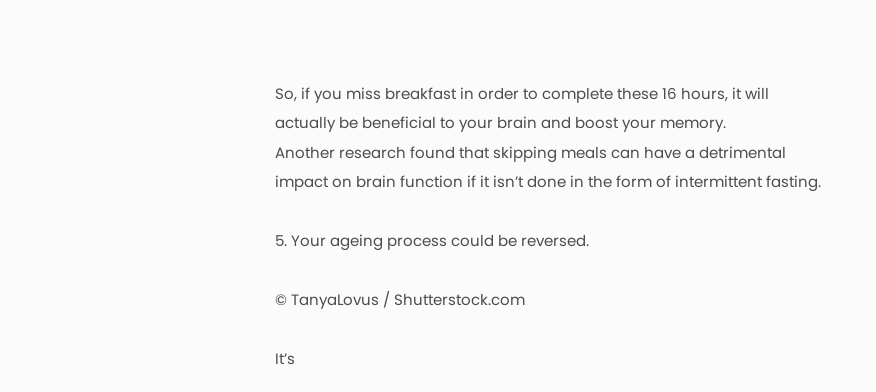So, if you miss breakfast in order to complete these 16 hours, it will actually be beneficial to your brain and boost your memory.
Another research found that skipping meals can have a detrimental impact on brain function if it isn’t done in the form of intermittent fasting.

5. Your ageing process could be reversed.

© TanyaLovus / Shutterstock.com

It’s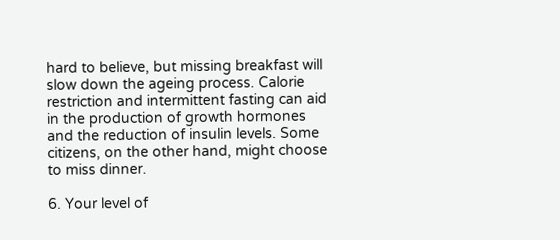hard to believe, but missing breakfast will slow down the ageing process. Calorie restriction and intermittent fasting can aid in the production of growth hormones and the reduction of insulin levels. Some citizens, on the other hand, might choose to miss dinner.

6. Your level of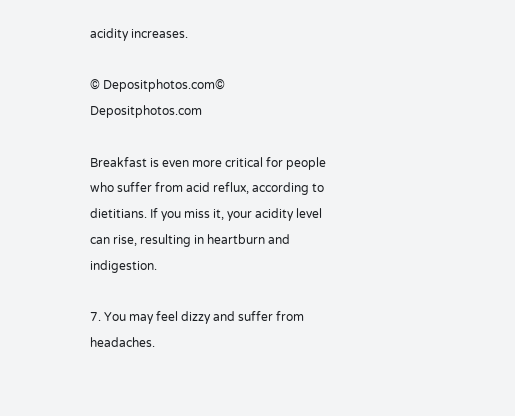acidity increases.

© Depositphotos.com© Depositphotos.com

Breakfast is even more critical for people who suffer from acid reflux, according to dietitians. If you miss it, your acidity level can rise, resulting in heartburn and indigestion.

7. You may feel dizzy and suffer from headaches.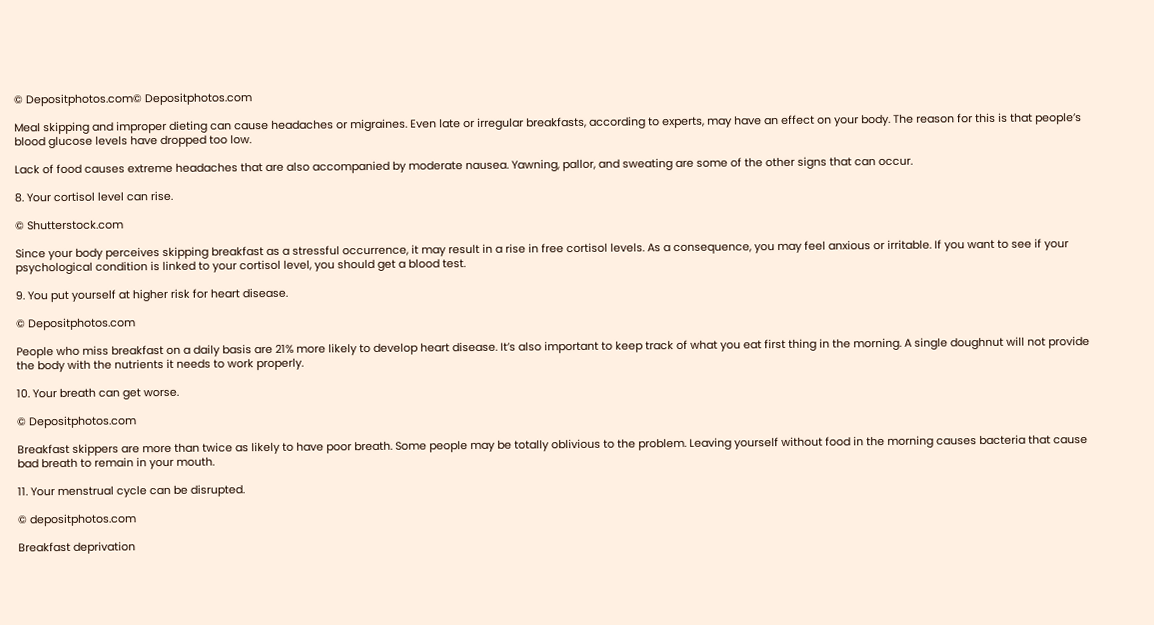© Depositphotos.com© Depositphotos.com

Meal skipping and improper dieting can cause headaches or migraines. Even late or irregular breakfasts, according to experts, may have an effect on your body. The reason for this is that people’s blood glucose levels have dropped too low.

Lack of food causes extreme headaches that are also accompanied by moderate nausea. Yawning, pallor, and sweating are some of the other signs that can occur.

8. Your cortisol level can rise.

© Shutterstock.com

Since your body perceives skipping breakfast as a stressful occurrence, it may result in a rise in free cortisol levels. As a consequence, you may feel anxious or irritable. If you want to see if your psychological condition is linked to your cortisol level, you should get a blood test.

9. You put yourself at higher risk for heart disease.

© Depositphotos.com

People who miss breakfast on a daily basis are 21% more likely to develop heart disease. It’s also important to keep track of what you eat first thing in the morning. A single doughnut will not provide the body with the nutrients it needs to work properly.

10. Your breath can get worse.

© Depositphotos.com

Breakfast skippers are more than twice as likely to have poor breath. Some people may be totally oblivious to the problem. Leaving yourself without food in the morning causes bacteria that cause bad breath to remain in your mouth.

11. Your menstrual cycle can be disrupted.

© depositphotos.com

Breakfast deprivation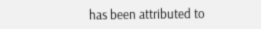has been attributed to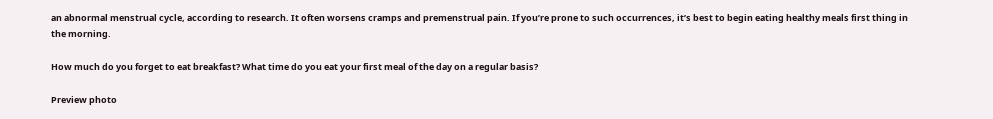an abnormal menstrual cycle, according to research. It often worsens cramps and premenstrual pain. If you’re prone to such occurrences, it’s best to begin eating healthy meals first thing in the morning.

How much do you forget to eat breakfast? What time do you eat your first meal of the day on a regular basis?

Preview photo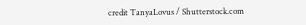credit TanyaLovus / Shutterstock.com